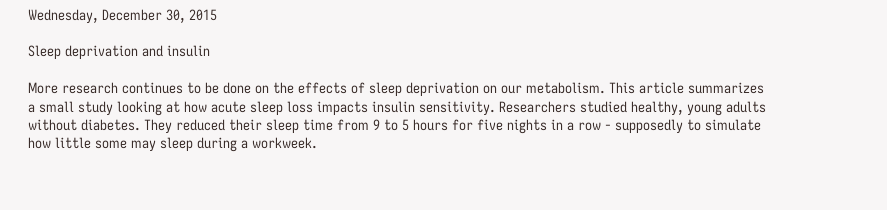Wednesday, December 30, 2015

Sleep deprivation and insulin

More research continues to be done on the effects of sleep deprivation on our metabolism. This article summarizes a small study looking at how acute sleep loss impacts insulin sensitivity. Researchers studied healthy, young adults without diabetes. They reduced their sleep time from 9 to 5 hours for five nights in a row - supposedly to simulate how little some may sleep during a workweek.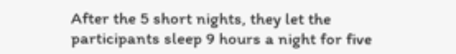After the 5 short nights, they let the participants sleep 9 hours a night for five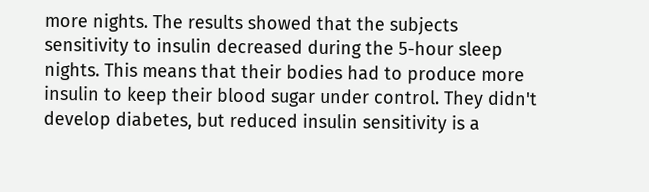more nights. The results showed that the subjects sensitivity to insulin decreased during the 5-hour sleep nights. This means that their bodies had to produce more insulin to keep their blood sugar under control. They didn't develop diabetes, but reduced insulin sensitivity is a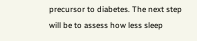precursor to diabetes. The next step will be to assess how less sleep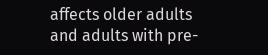affects older adults and adults with pre-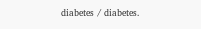diabetes / diabetes.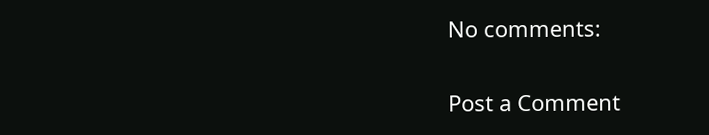No comments:

Post a Comment